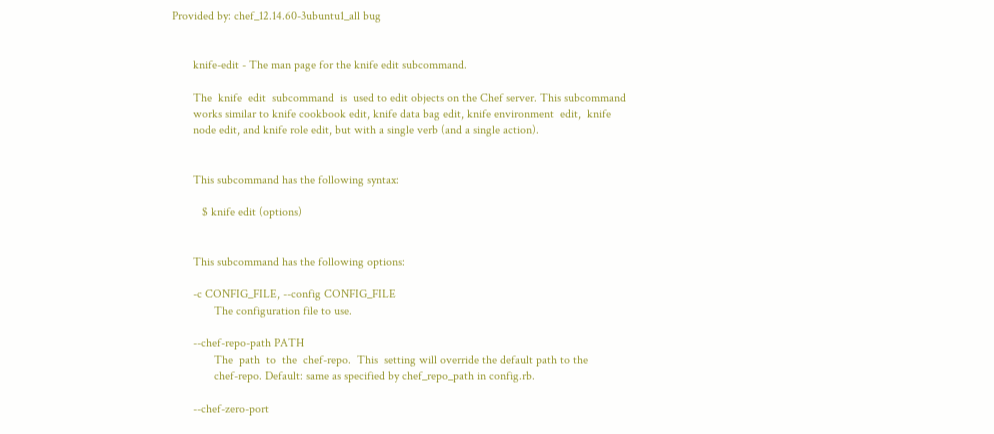Provided by: chef_12.14.60-3ubuntu1_all bug


       knife-edit - The man page for the knife edit subcommand.

       The  knife  edit  subcommand  is  used to edit objects on the Chef server. This subcommand
       works similar to knife cookbook edit, knife data bag edit, knife environment  edit,  knife
       node edit, and knife role edit, but with a single verb (and a single action).


       This subcommand has the following syntax:

          $ knife edit (options)


       This subcommand has the following options:

       -c CONFIG_FILE, --config CONFIG_FILE
              The configuration file to use.

       --chef-repo-path PATH
              The  path  to  the  chef-repo.  This  setting will override the default path to the
              chef-repo. Default: same as specified by chef_repo_path in config.rb.

       --chef-zero-port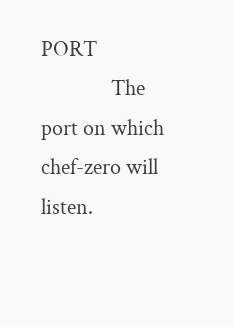PORT
              The port on which chef-zero will listen.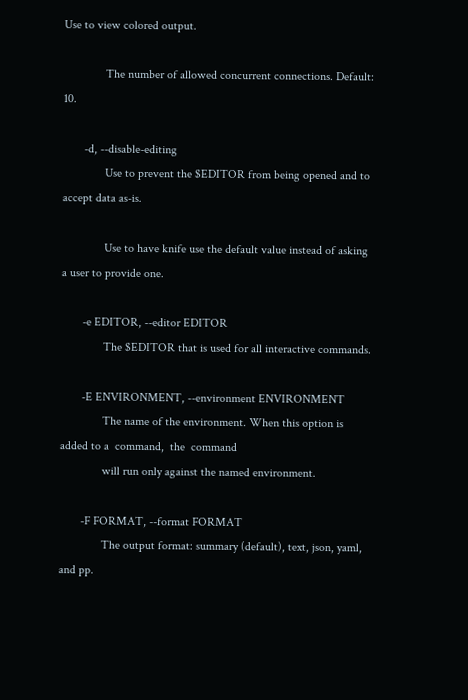Use to view colored output.

              The number of allowed concurrent connections. Default: 10.

       -d, --disable-editing
              Use to prevent the $EDITOR from being opened and to accept data as-is.

              Use to have knife use the default value instead of asking a user to provide one.

       -e EDITOR, --editor EDITOR
              The $EDITOR that is used for all interactive commands.

       -E ENVIRONMENT, --environment ENVIRONMENT
              The name of the environment. When this option is added to a  command,  the  command
              will run only against the named environment.

       -F FORMAT, --format FORMAT
              The output format: summary (default), text, json, yaml, and pp.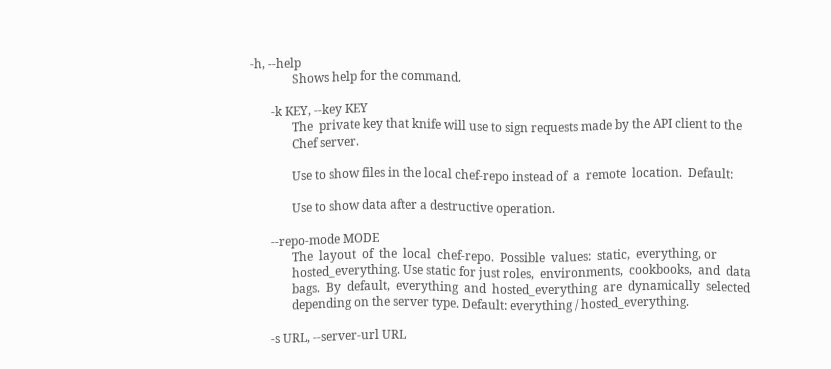-h, --help
              Shows help for the command.

       -k KEY, --key KEY
              The  private key that knife will use to sign requests made by the API client to the
              Chef server.

              Use to show files in the local chef-repo instead of  a  remote  location.  Default:

              Use to show data after a destructive operation.

       --repo-mode MODE
              The  layout  of  the  local  chef-repo.  Possible  values:  static,  everything, or
              hosted_everything. Use static for just roles,  environments,  cookbooks,  and  data
              bags.  By  default,  everything  and  hosted_everything  are  dynamically  selected
              depending on the server type. Default: everything / hosted_everything.

       -s URL, --server-url URL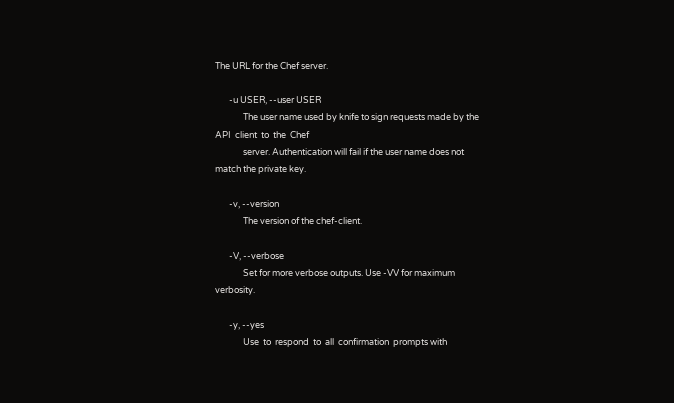The URL for the Chef server.

       -u USER, --user USER
              The user name used by knife to sign requests made by the API  client  to  the  Chef
              server. Authentication will fail if the user name does not match the private key.

       -v, --version
              The version of the chef-client.

       -V, --verbose
              Set for more verbose outputs. Use -VV for maximum verbosity.

       -y, --yes
              Use  to  respond  to  all  confirmation  prompts with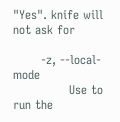"Yes". knife will not ask for

       -z, --local-mode
              Use to run the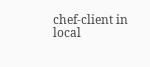chef-client in local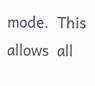mode.  This  allows  all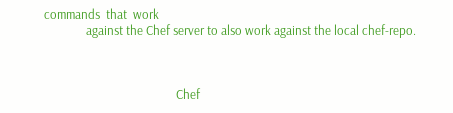commands  that  work
              against the Chef server to also work against the local chef-repo.



                                            Chef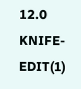12.0                               KNIFE-EDIT(1)